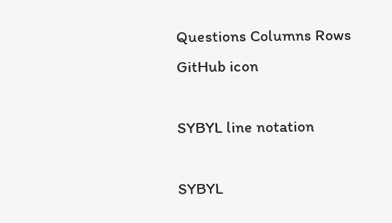Questions Columns Rows
GitHub icon

SYBYL line notation

SYBYL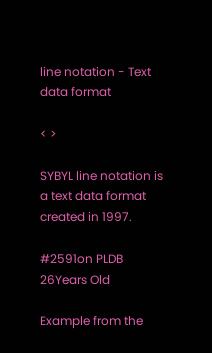line notation - Text data format

< >

SYBYL line notation is a text data format created in 1997.

#2591on PLDB 26Years Old

Example from the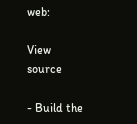web:

View source

- Build the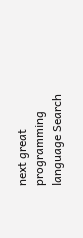next great programming language Search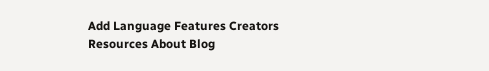Add Language Features Creators Resources About Blog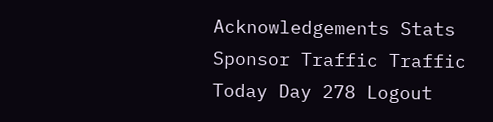Acknowledgements Stats Sponsor Traffic Traffic Today Day 278 Logout